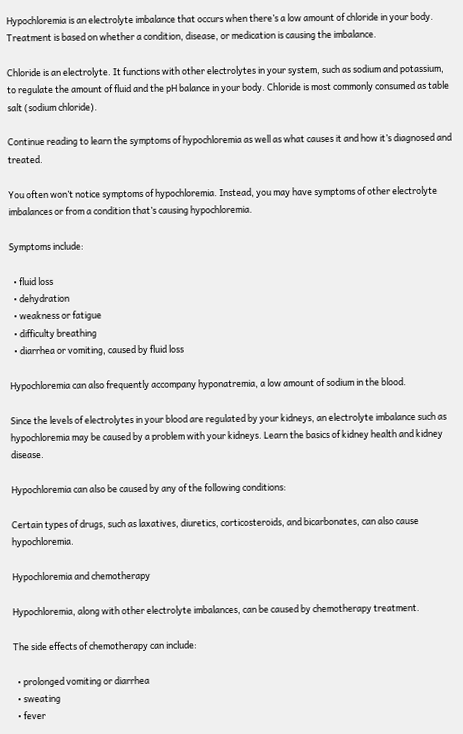Hypochloremia is an electrolyte imbalance that occurs when there’s a low amount of chloride in your body. Treatment is based on whether a condition, disease, or medication is causing the imbalance.

Chloride is an electrolyte. It functions with other electrolytes in your system, such as sodium and potassium, to regulate the amount of fluid and the pH balance in your body. Chloride is most commonly consumed as table salt (sodium chloride).

Continue reading to learn the symptoms of hypochloremia as well as what causes it and how it’s diagnosed and treated.

You often won’t notice symptoms of hypochloremia. Instead, you may have symptoms of other electrolyte imbalances or from a condition that’s causing hypochloremia.

Symptoms include:

  • fluid loss
  • dehydration
  • weakness or fatigue
  • difficulty breathing
  • diarrhea or vomiting, caused by fluid loss

Hypochloremia can also frequently accompany hyponatremia, a low amount of sodium in the blood.

Since the levels of electrolytes in your blood are regulated by your kidneys, an electrolyte imbalance such as hypochloremia may be caused by a problem with your kidneys. Learn the basics of kidney health and kidney disease.

Hypochloremia can also be caused by any of the following conditions:

Certain types of drugs, such as laxatives, diuretics, corticosteroids, and bicarbonates, can also cause hypochloremia.

Hypochloremia and chemotherapy

Hypochloremia, along with other electrolyte imbalances, can be caused by chemotherapy treatment.

The side effects of chemotherapy can include:

  • prolonged vomiting or diarrhea
  • sweating
  • fever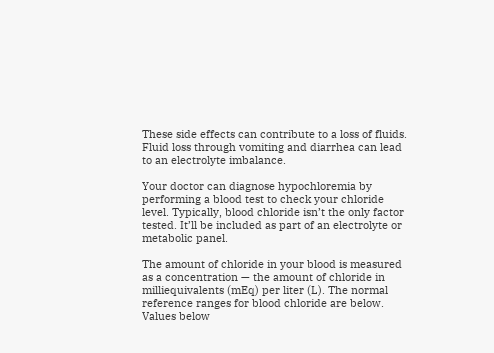These side effects can contribute to a loss of fluids. Fluid loss through vomiting and diarrhea can lead to an electrolyte imbalance.

Your doctor can diagnose hypochloremia by performing a blood test to check your chloride level. Typically, blood chloride isn’t the only factor tested. It’ll be included as part of an electrolyte or metabolic panel.

The amount of chloride in your blood is measured as a concentration — the amount of chloride in milliequivalents (mEq) per liter (L). The normal reference ranges for blood chloride are below. Values below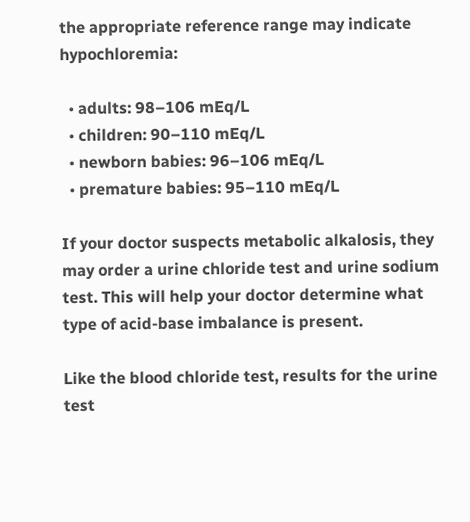the appropriate reference range may indicate hypochloremia:

  • adults: 98–106 mEq/L
  • children: 90–110 mEq/L
  • newborn babies: 96–106 mEq/L
  • premature babies: 95–110 mEq/L

If your doctor suspects metabolic alkalosis, they may order a urine chloride test and urine sodium test. This will help your doctor determine what type of acid-base imbalance is present.

Like the blood chloride test, results for the urine test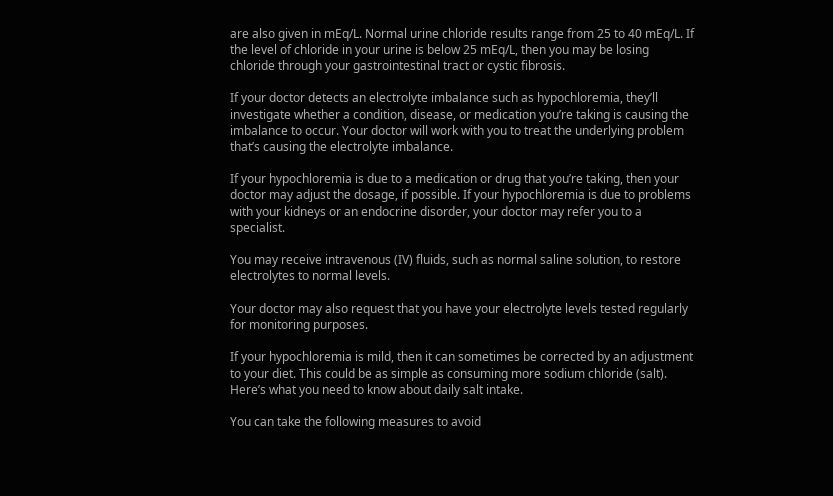are also given in mEq/L. Normal urine chloride results range from 25 to 40 mEq/L. If the level of chloride in your urine is below 25 mEq/L, then you may be losing chloride through your gastrointestinal tract or cystic fibrosis.

If your doctor detects an electrolyte imbalance such as hypochloremia, they’ll investigate whether a condition, disease, or medication you’re taking is causing the imbalance to occur. Your doctor will work with you to treat the underlying problem that’s causing the electrolyte imbalance.

If your hypochloremia is due to a medication or drug that you’re taking, then your doctor may adjust the dosage, if possible. If your hypochloremia is due to problems with your kidneys or an endocrine disorder, your doctor may refer you to a specialist.

You may receive intravenous (IV) fluids, such as normal saline solution, to restore electrolytes to normal levels.

Your doctor may also request that you have your electrolyte levels tested regularly for monitoring purposes.

If your hypochloremia is mild, then it can sometimes be corrected by an adjustment to your diet. This could be as simple as consuming more sodium chloride (salt). Here’s what you need to know about daily salt intake.

You can take the following measures to avoid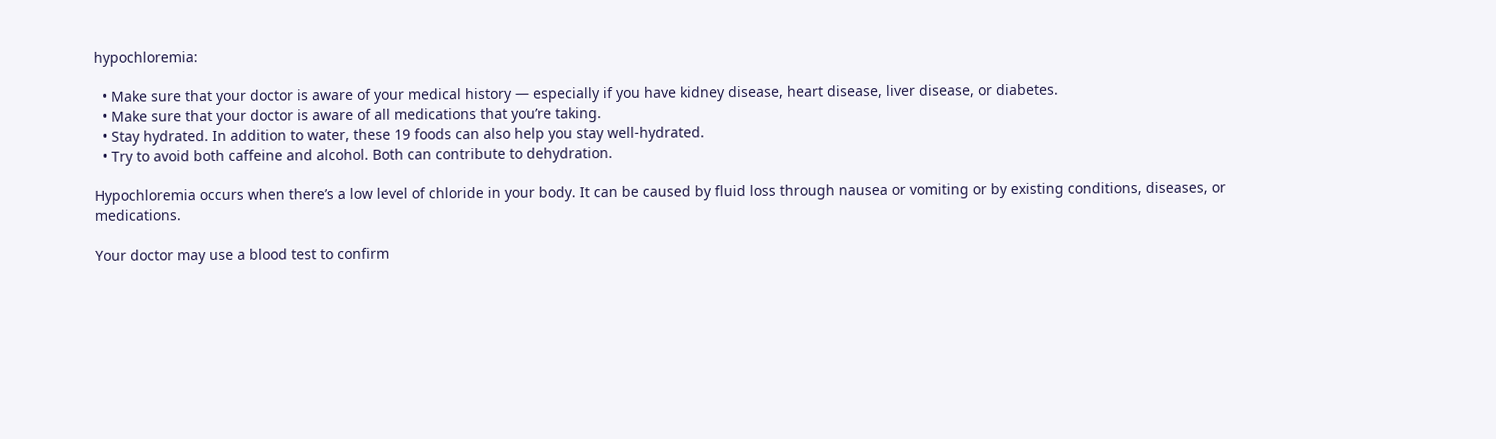hypochloremia:

  • Make sure that your doctor is aware of your medical history — especially if you have kidney disease, heart disease, liver disease, or diabetes.
  • Make sure that your doctor is aware of all medications that you’re taking.
  • Stay hydrated. In addition to water, these 19 foods can also help you stay well-hydrated.
  • Try to avoid both caffeine and alcohol. Both can contribute to dehydration.

Hypochloremia occurs when there’s a low level of chloride in your body. It can be caused by fluid loss through nausea or vomiting or by existing conditions, diseases, or medications.

Your doctor may use a blood test to confirm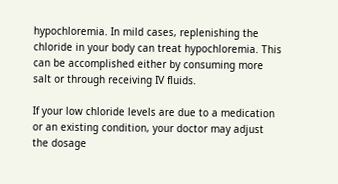hypochloremia. In mild cases, replenishing the chloride in your body can treat hypochloremia. This can be accomplished either by consuming more salt or through receiving IV fluids.

If your low chloride levels are due to a medication or an existing condition, your doctor may adjust the dosage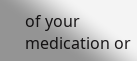of your medication or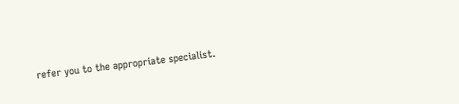refer you to the appropriate specialist.